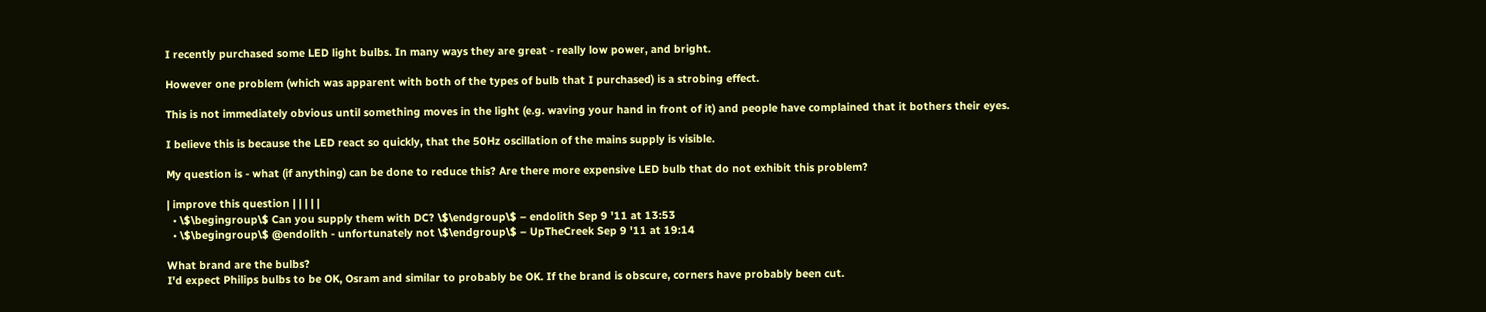I recently purchased some LED light bulbs. In many ways they are great - really low power, and bright.

However one problem (which was apparent with both of the types of bulb that I purchased) is a strobing effect.

This is not immediately obvious until something moves in the light (e.g. waving your hand in front of it) and people have complained that it bothers their eyes.

I believe this is because the LED react so quickly, that the 50Hz oscillation of the mains supply is visible.

My question is - what (if anything) can be done to reduce this? Are there more expensive LED bulb that do not exhibit this problem?

| improve this question | | | | |
  • \$\begingroup\$ Can you supply them with DC? \$\endgroup\$ – endolith Sep 9 '11 at 13:53
  • \$\begingroup\$ @endolith - unfortunately not \$\endgroup\$ – UpTheCreek Sep 9 '11 at 19:14

What brand are the bulbs?
I'd expect Philips bulbs to be OK, Osram and similar to probably be OK. If the brand is obscure, corners have probably been cut.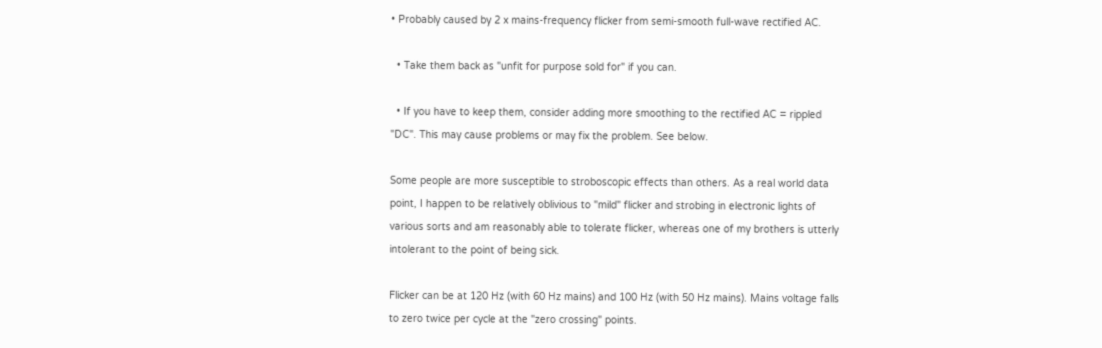• Probably caused by 2 x mains-frequency flicker from semi-smooth full-wave rectified AC.

  • Take them back as "unfit for purpose sold for" if you can.

  • If you have to keep them, consider adding more smoothing to the rectified AC = rippled "DC". This may cause problems or may fix the problem. See below.

Some people are more susceptible to stroboscopic effects than others. As a real world data point, I happen to be relatively oblivious to "mild" flicker and strobing in electronic lights of various sorts and am reasonably able to tolerate flicker, whereas one of my brothers is utterly intolerant to the point of being sick.

Flicker can be at 120 Hz (with 60 Hz mains) and 100 Hz (with 50 Hz mains). Mains voltage falls to zero twice per cycle at the "zero crossing" points.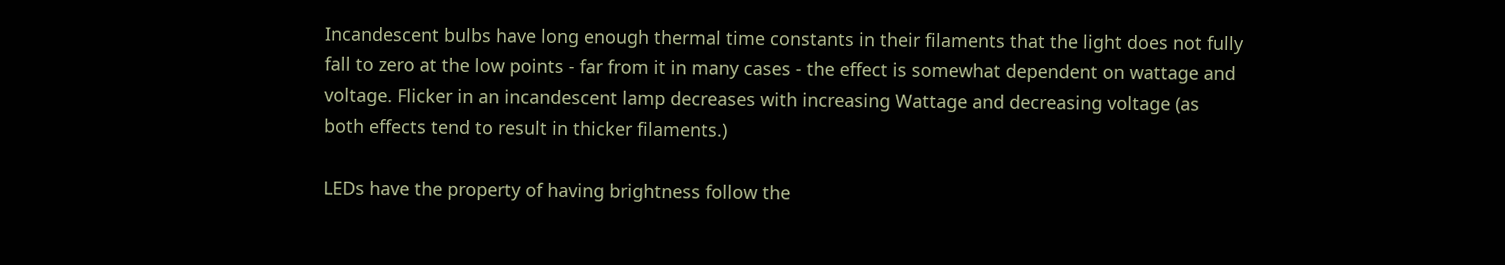Incandescent bulbs have long enough thermal time constants in their filaments that the light does not fully fall to zero at the low points - far from it in many cases - the effect is somewhat dependent on wattage and voltage. Flicker in an incandescent lamp decreases with increasing Wattage and decreasing voltage (as both effects tend to result in thicker filaments.)

LEDs have the property of having brightness follow the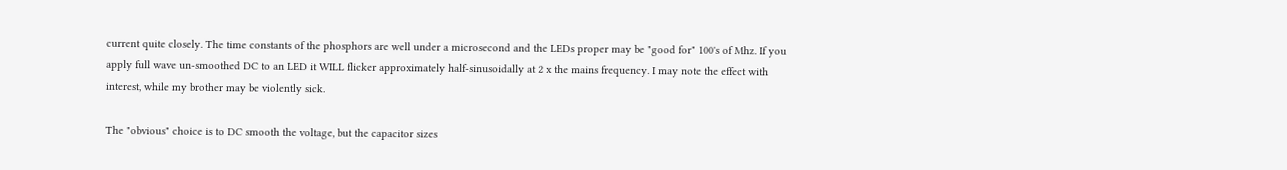current quite closely. The time constants of the phosphors are well under a microsecond and the LEDs proper may be "good for" 100's of Mhz. If you apply full wave un-smoothed DC to an LED it WILL flicker approximately half-sinusoidally at 2 x the mains frequency. I may note the effect with interest, while my brother may be violently sick.

The "obvious" choice is to DC smooth the voltage, but the capacitor sizes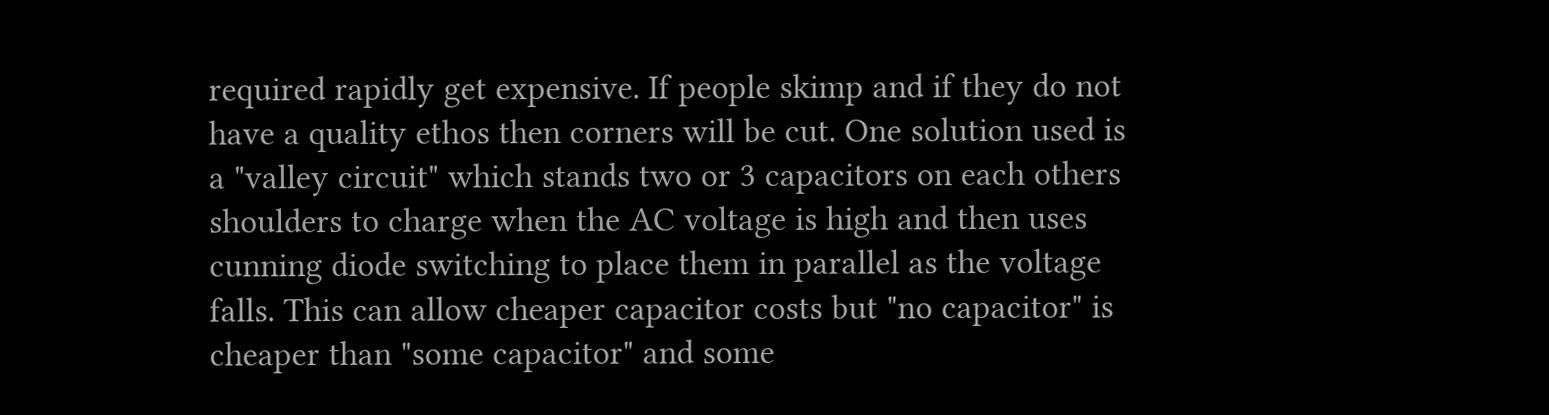required rapidly get expensive. If people skimp and if they do not have a quality ethos then corners will be cut. One solution used is a "valley circuit" which stands two or 3 capacitors on each others shoulders to charge when the AC voltage is high and then uses cunning diode switching to place them in parallel as the voltage falls. This can allow cheaper capacitor costs but "no capacitor" is cheaper than "some capacitor" and some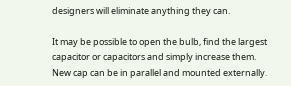designers will eliminate anything they can.

It may be possible to open the bulb, find the largest capacitor or capacitors and simply increase them. New cap can be in parallel and mounted externally.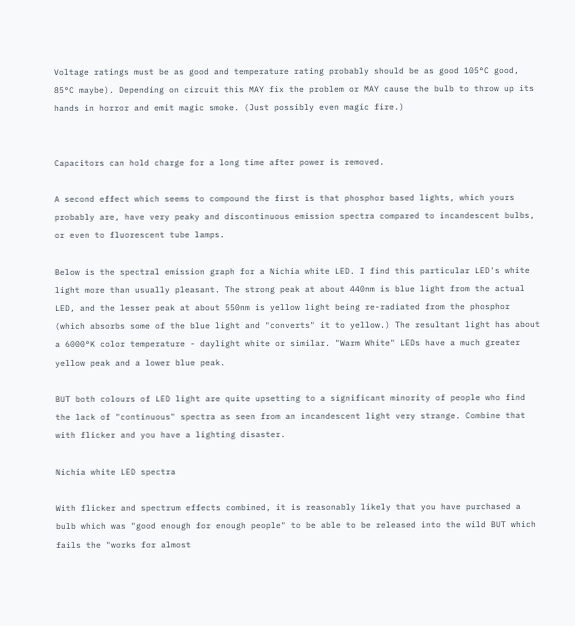Voltage ratings must be as good and temperature rating probably should be as good 105°C good, 85°C maybe). Depending on circuit this MAY fix the problem or MAY cause the bulb to throw up its hands in horror and emit magic smoke. (Just possibly even magic fire.)


Capacitors can hold charge for a long time after power is removed.

A second effect which seems to compound the first is that phosphor based lights, which yours probably are, have very peaky and discontinuous emission spectra compared to incandescent bulbs, or even to fluorescent tube lamps.

Below is the spectral emission graph for a Nichia white LED. I find this particular LED's white light more than usually pleasant. The strong peak at about 440nm is blue light from the actual LED, and the lesser peak at about 550nm is yellow light being re-radiated from the phosphor (which absorbs some of the blue light and "converts" it to yellow.) The resultant light has about a 6000°K color temperature - daylight white or similar. "Warm White" LEDs have a much greater yellow peak and a lower blue peak.

BUT both colours of LED light are quite upsetting to a significant minority of people who find the lack of "continuous" spectra as seen from an incandescent light very strange. Combine that with flicker and you have a lighting disaster.

Nichia white LED spectra

With flicker and spectrum effects combined, it is reasonably likely that you have purchased a bulb which was "good enough for enough people" to be able to be released into the wild BUT which fails the "works for almost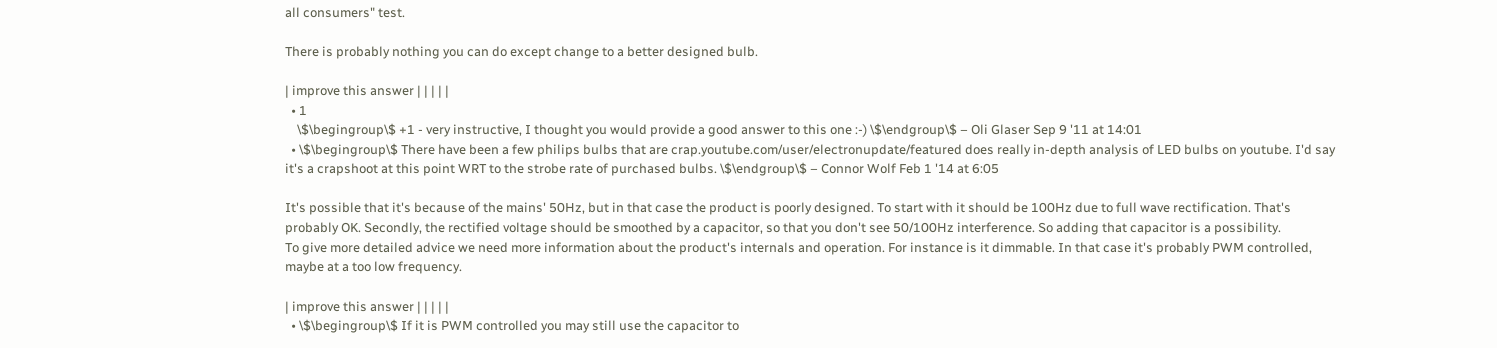all consumers" test.

There is probably nothing you can do except change to a better designed bulb.

| improve this answer | | | | |
  • 1
    \$\begingroup\$ +1 - very instructive, I thought you would provide a good answer to this one :-) \$\endgroup\$ – Oli Glaser Sep 9 '11 at 14:01
  • \$\begingroup\$ There have been a few philips bulbs that are crap.youtube.com/user/electronupdate/featured does really in-depth analysis of LED bulbs on youtube. I'd say it's a crapshoot at this point WRT to the strobe rate of purchased bulbs. \$\endgroup\$ – Connor Wolf Feb 1 '14 at 6:05

It's possible that it's because of the mains' 50Hz, but in that case the product is poorly designed. To start with it should be 100Hz due to full wave rectification. That's probably OK. Secondly, the rectified voltage should be smoothed by a capacitor, so that you don't see 50/100Hz interference. So adding that capacitor is a possibility.
To give more detailed advice we need more information about the product's internals and operation. For instance is it dimmable. In that case it's probably PWM controlled, maybe at a too low frequency.

| improve this answer | | | | |
  • \$\begingroup\$ If it is PWM controlled you may still use the capacitor to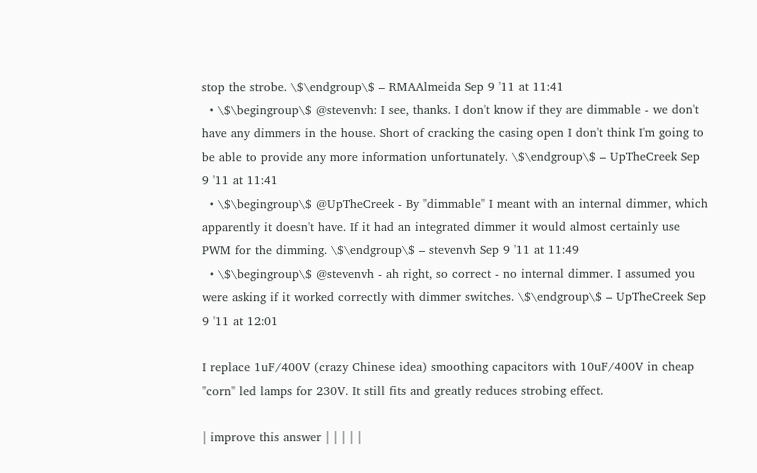stop the strobe. \$\endgroup\$ – RMAAlmeida Sep 9 '11 at 11:41
  • \$\begingroup\$ @stevenvh: I see, thanks. I don't know if they are dimmable - we don't have any dimmers in the house. Short of cracking the casing open I don't think I'm going to be able to provide any more information unfortunately. \$\endgroup\$ – UpTheCreek Sep 9 '11 at 11:41
  • \$\begingroup\$ @UpTheCreek - By "dimmable" I meant with an internal dimmer, which apparently it doesn't have. If it had an integrated dimmer it would almost certainly use PWM for the dimming. \$\endgroup\$ – stevenvh Sep 9 '11 at 11:49
  • \$\begingroup\$ @stevenvh - ah right, so correct - no internal dimmer. I assumed you were asking if it worked correctly with dimmer switches. \$\endgroup\$ – UpTheCreek Sep 9 '11 at 12:01

I replace 1uF/400V (crazy Chinese idea) smoothing capacitors with 10uF/400V in cheap "corn" led lamps for 230V. It still fits and greatly reduces strobing effect.

| improve this answer | | | | |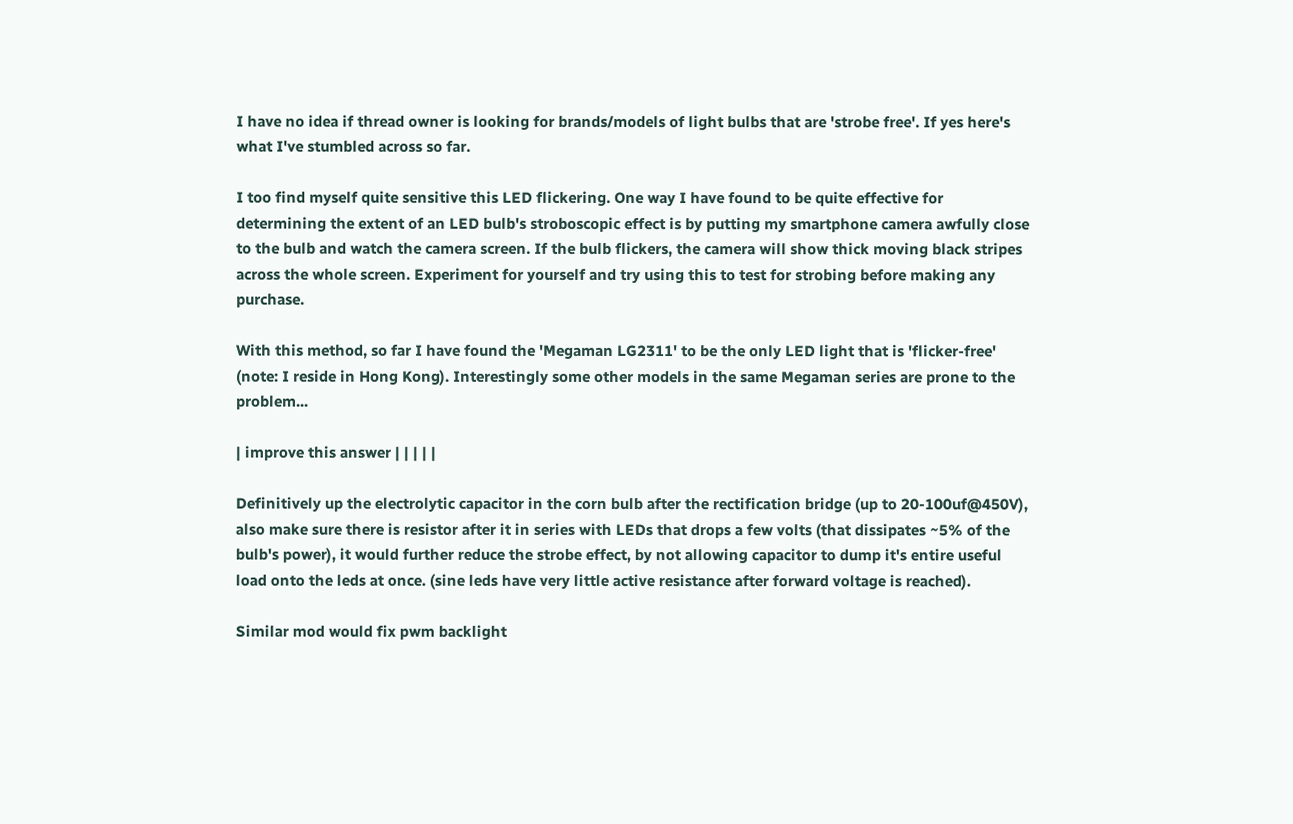I have no idea if thread owner is looking for brands/models of light bulbs that are 'strobe free'. If yes here's what I've stumbled across so far.

I too find myself quite sensitive this LED flickering. One way I have found to be quite effective for determining the extent of an LED bulb's stroboscopic effect is by putting my smartphone camera awfully close to the bulb and watch the camera screen. If the bulb flickers, the camera will show thick moving black stripes across the whole screen. Experiment for yourself and try using this to test for strobing before making any purchase.

With this method, so far I have found the 'Megaman LG2311' to be the only LED light that is 'flicker-free' (note: I reside in Hong Kong). Interestingly some other models in the same Megaman series are prone to the problem...

| improve this answer | | | | |

Definitively up the electrolytic capacitor in the corn bulb after the rectification bridge (up to 20-100uf@450V), also make sure there is resistor after it in series with LEDs that drops a few volts (that dissipates ~5% of the bulb's power), it would further reduce the strobe effect, by not allowing capacitor to dump it's entire useful load onto the leds at once. (sine leds have very little active resistance after forward voltage is reached).

Similar mod would fix pwm backlight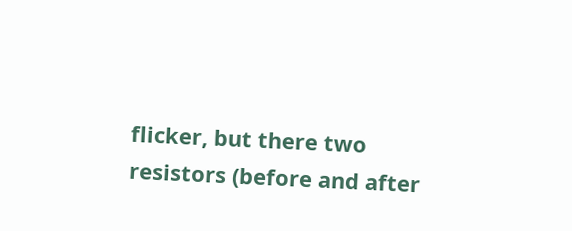flicker, but there two resistors (before and after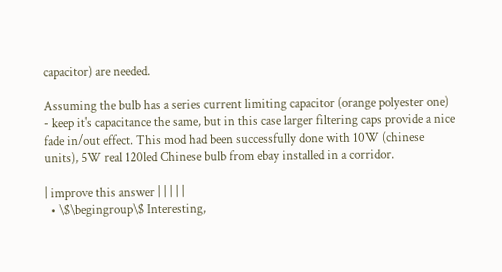capacitor) are needed.

Assuming the bulb has a series current limiting capacitor (orange polyester one) - keep it's capacitance the same, but in this case larger filtering caps provide a nice fade in/out effect. This mod had been successfully done with 10W (chinese units), 5W real 120led Chinese bulb from ebay installed in a corridor.

| improve this answer | | | | |
  • \$\begingroup\$ Interesting,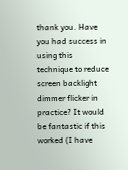thank you. Have you had success in using this technique to reduce screen backlight dimmer flicker in practice? It would be fantastic if this worked (I have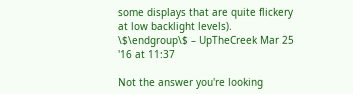some displays that are quite flickery at low backlight levels). \$\endgroup\$ – UpTheCreek Mar 25 '16 at 11:37

Not the answer you're looking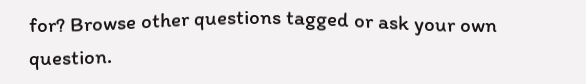for? Browse other questions tagged or ask your own question.